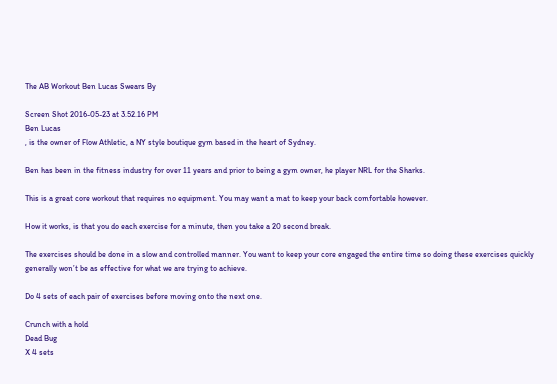The AB Workout Ben Lucas Swears By

Screen Shot 2016-05-23 at 3.52.16 PM
Ben Lucas
, is the owner of Flow Athletic, a NY style boutique gym based in the heart of Sydney.

Ben has been in the fitness industry for over 11 years and prior to being a gym owner, he player NRL for the Sharks.

This is a great core workout that requires no equipment. You may want a mat to keep your back comfortable however.

How it works, is that you do each exercise for a minute, then you take a 20 second break.

The exercises should be done in a slow and controlled manner. You want to keep your core engaged the entire time so doing these exercises quickly generally won’t be as effective for what we are trying to achieve.

Do 4 sets of each pair of exercises before moving onto the next one.

Crunch with a hold
Dead Bug
X 4 sets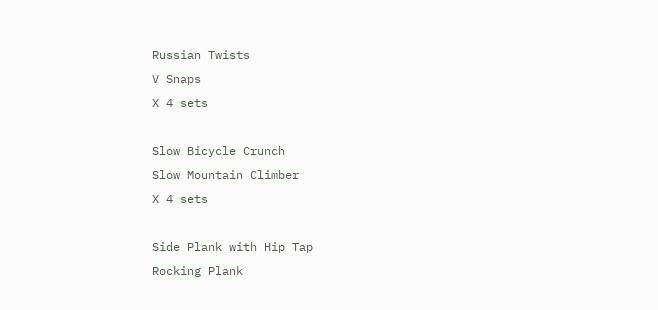Russian Twists
V Snaps
X 4 sets

Slow Bicycle Crunch
Slow Mountain Climber
X 4 sets

Side Plank with Hip Tap
Rocking Plank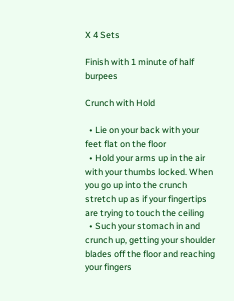X 4 Sets

Finish with 1 minute of half burpees

Crunch with Hold

  • Lie on your back with your feet flat on the floor
  • Hold your arms up in the air with your thumbs locked. When you go up into the crunch stretch up as if your fingertips are trying to touch the ceiling
  • Such your stomach in and crunch up, getting your shoulder blades off the floor and reaching your fingers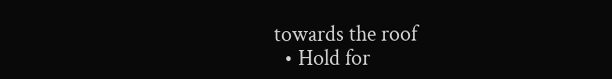towards the roof
  • Hold for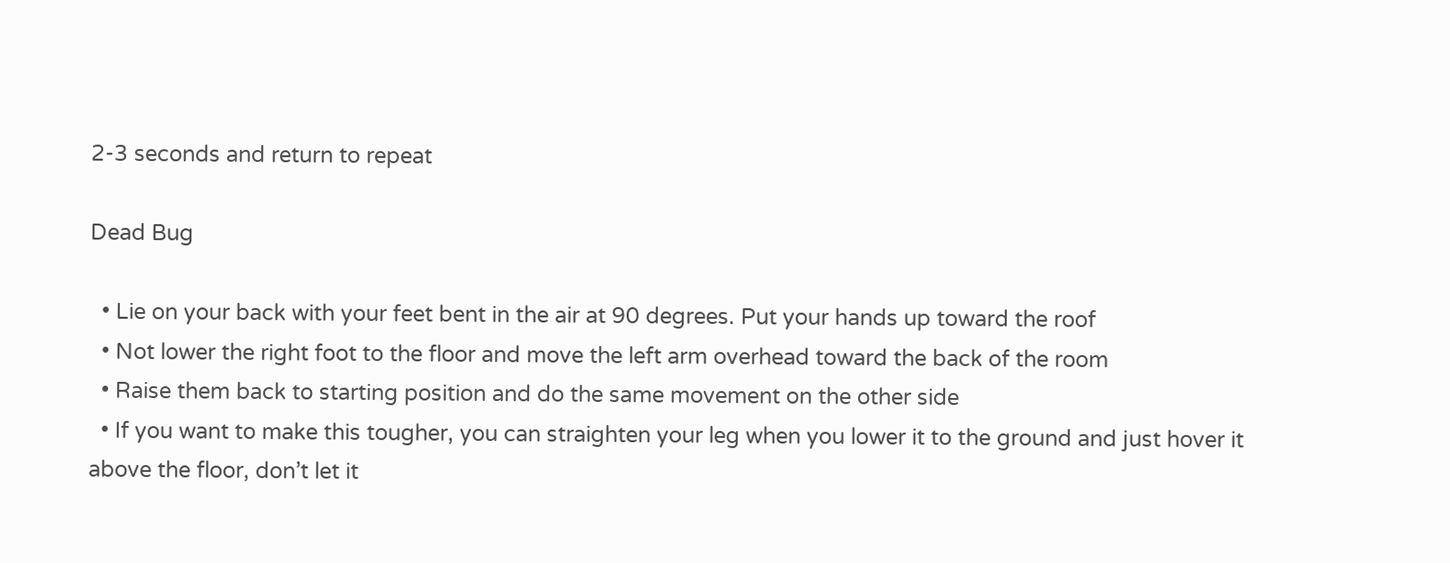2-3 seconds and return to repeat

Dead Bug

  • Lie on your back with your feet bent in the air at 90 degrees. Put your hands up toward the roof
  • Not lower the right foot to the floor and move the left arm overhead toward the back of the room
  • Raise them back to starting position and do the same movement on the other side
  • If you want to make this tougher, you can straighten your leg when you lower it to the ground and just hover it above the floor, don’t let it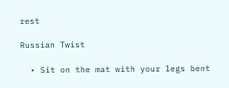rest

Russian Twist

  • Sit on the mat with your legs bent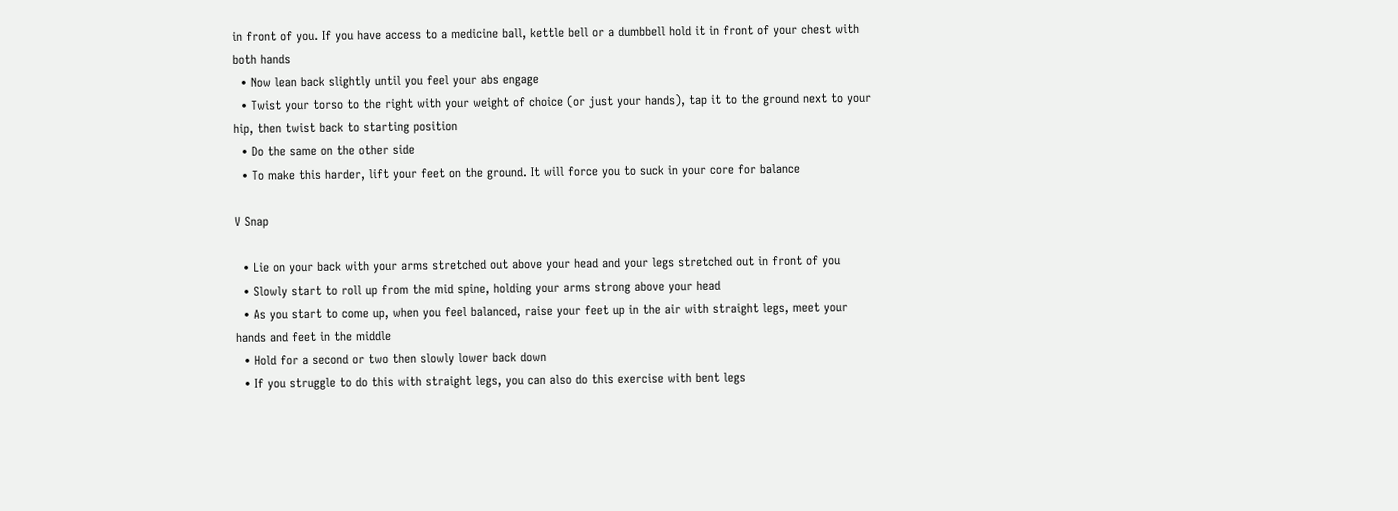in front of you. If you have access to a medicine ball, kettle bell or a dumbbell hold it in front of your chest with both hands
  • Now lean back slightly until you feel your abs engage
  • Twist your torso to the right with your weight of choice (or just your hands), tap it to the ground next to your hip, then twist back to starting position
  • Do the same on the other side
  • To make this harder, lift your feet on the ground. It will force you to suck in your core for balance

V Snap

  • Lie on your back with your arms stretched out above your head and your legs stretched out in front of you
  • Slowly start to roll up from the mid spine, holding your arms strong above your head
  • As you start to come up, when you feel balanced, raise your feet up in the air with straight legs, meet your hands and feet in the middle
  • Hold for a second or two then slowly lower back down
  • If you struggle to do this with straight legs, you can also do this exercise with bent legs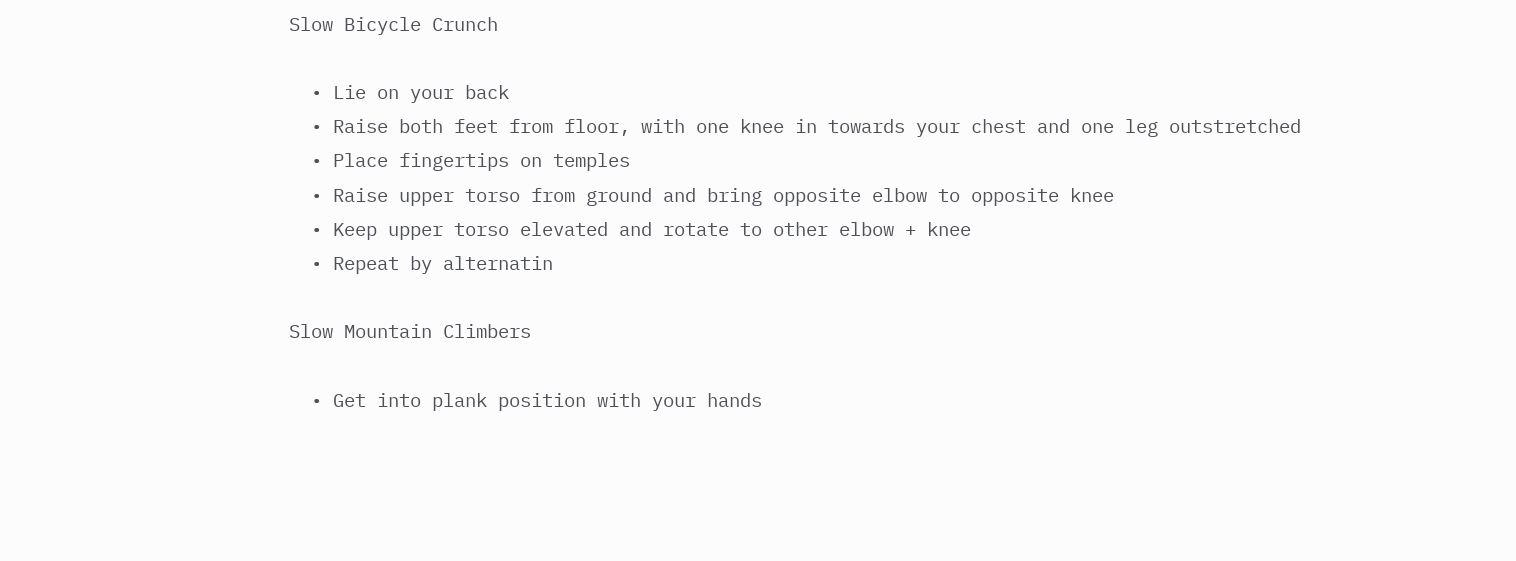Slow Bicycle Crunch

  • Lie on your back
  • Raise both feet from floor, with one knee in towards your chest and one leg outstretched
  • Place fingertips on temples
  • Raise upper torso from ground and bring opposite elbow to opposite knee
  • Keep upper torso elevated and rotate to other elbow + knee
  • Repeat by alternatin

Slow Mountain Climbers

  • Get into plank position with your hands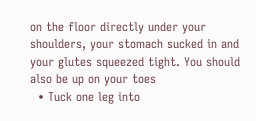on the floor directly under your shoulders, your stomach sucked in and your glutes squeezed tight. You should also be up on your toes
  • Tuck one leg into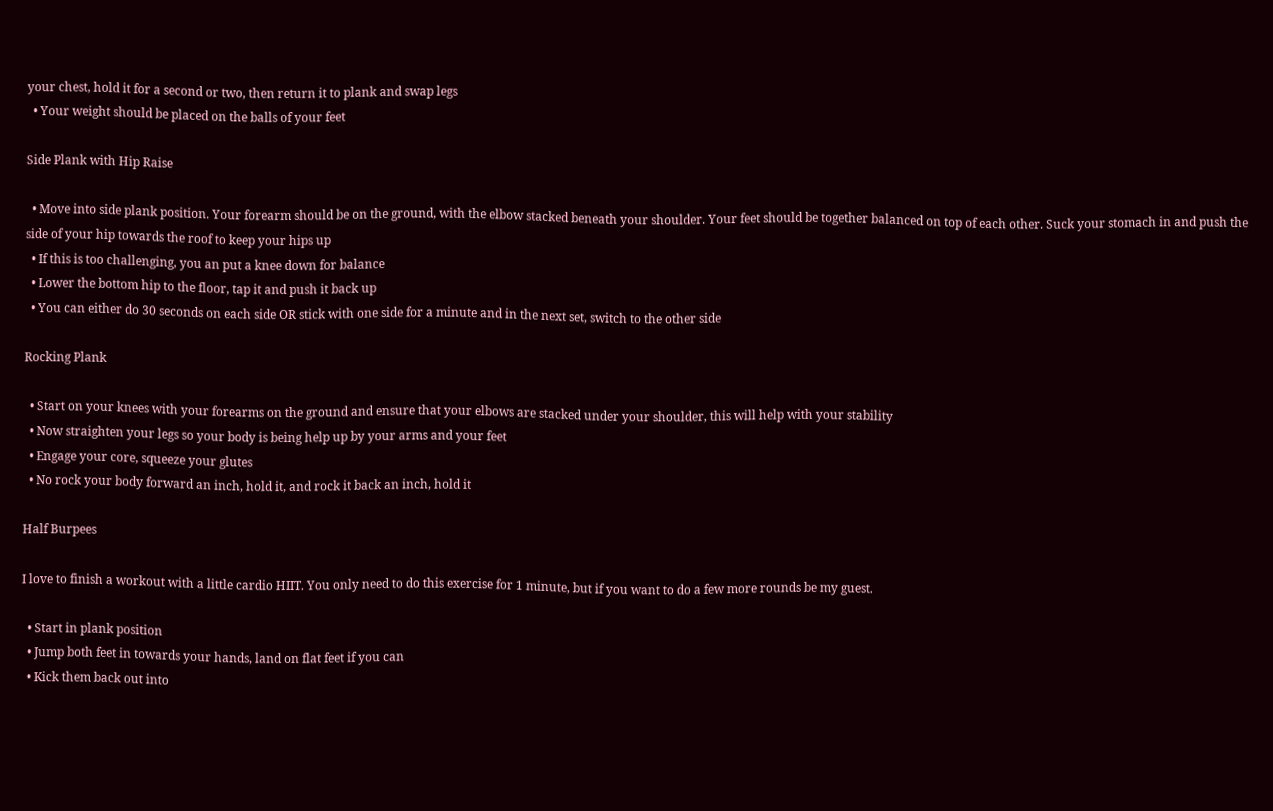your chest, hold it for a second or two, then return it to plank and swap legs
  • Your weight should be placed on the balls of your feet

Side Plank with Hip Raise

  • Move into side plank position. Your forearm should be on the ground, with the elbow stacked beneath your shoulder. Your feet should be together balanced on top of each other. Suck your stomach in and push the side of your hip towards the roof to keep your hips up
  • If this is too challenging, you an put a knee down for balance
  • Lower the bottom hip to the floor, tap it and push it back up
  • You can either do 30 seconds on each side OR stick with one side for a minute and in the next set, switch to the other side

Rocking Plank

  • Start on your knees with your forearms on the ground and ensure that your elbows are stacked under your shoulder, this will help with your stability
  • Now straighten your legs so your body is being help up by your arms and your feet
  • Engage your core, squeeze your glutes
  • No rock your body forward an inch, hold it, and rock it back an inch, hold it

Half Burpees

I love to finish a workout with a little cardio HIIT. You only need to do this exercise for 1 minute, but if you want to do a few more rounds be my guest.

  • Start in plank position
  • Jump both feet in towards your hands, land on flat feet if you can
  • Kick them back out into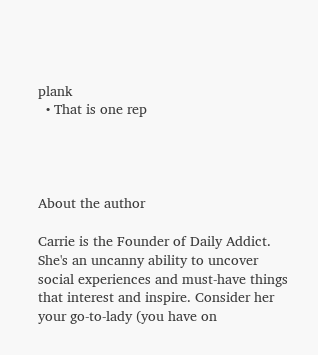plank
  • That is one rep




About the author

Carrie is the Founder of Daily Addict. She's an uncanny ability to uncover social experiences and must-have things that interest and inspire. Consider her your go-to-lady (you have on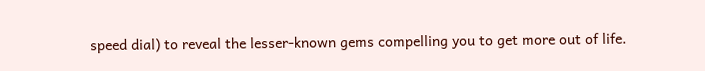speed dial) to reveal the lesser-known gems compelling you to get more out of life.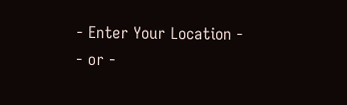- Enter Your Location -
- or -